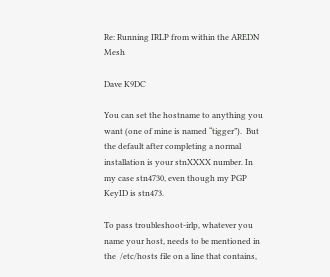Re: Running IRLP from within the AREDN Mesh

Dave K9DC

You can set the hostname to anything you want (one of mine is named “tigger”).  But the default after completing a normal installation is your stnXXXX number. In my case stn4730, even though my PGP KeyID is stn473.

To pass troubleshoot-irlp, whatever you name your host, needs to be mentioned in the  /etc/hosts file on a line that contains,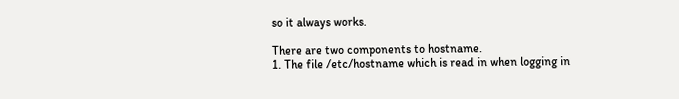so it always works.

There are two components to hostname.
1. The file /etc/hostname which is read in when logging in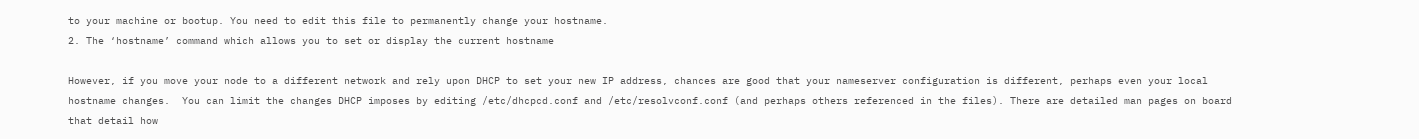to your machine or bootup. You need to edit this file to permanently change your hostname.
2. The ‘hostname’ command which allows you to set or display the current hostname

However, if you move your node to a different network and rely upon DHCP to set your new IP address, chances are good that your nameserver configuration is different, perhaps even your local hostname changes.  You can limit the changes DHCP imposes by editing /etc/dhcpcd.conf and /etc/resolvconf.conf (and perhaps others referenced in the files). There are detailed man pages on board that detail how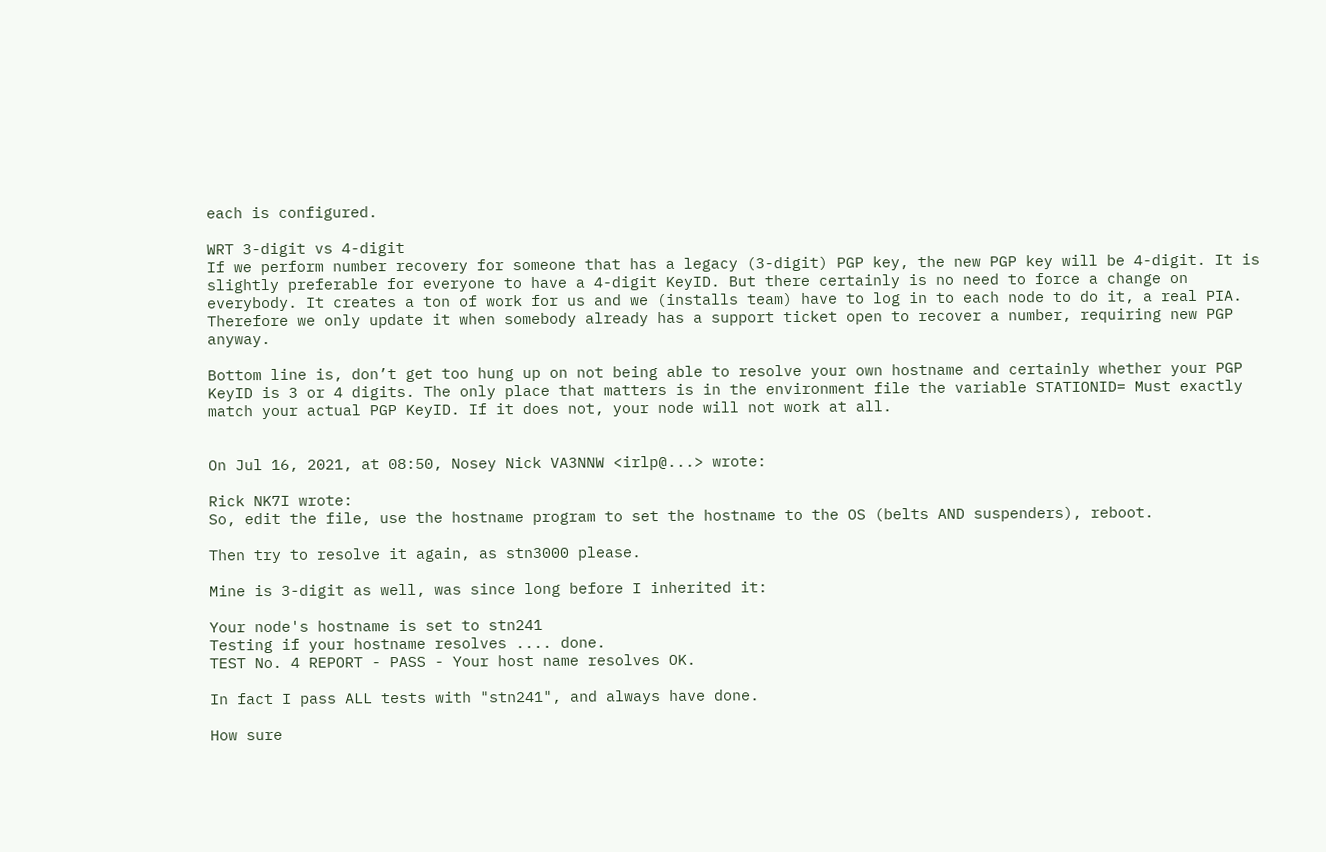each is configured.

WRT 3-digit vs 4-digit
If we perform number recovery for someone that has a legacy (3-digit) PGP key, the new PGP key will be 4-digit. It is slightly preferable for everyone to have a 4-digit KeyID. But there certainly is no need to force a change on everybody. It creates a ton of work for us and we (installs team) have to log in to each node to do it, a real PIA. Therefore we only update it when somebody already has a support ticket open to recover a number, requiring new PGP anyway.

Bottom line is, don’t get too hung up on not being able to resolve your own hostname and certainly whether your PGP KeyID is 3 or 4 digits. The only place that matters is in the environment file the variable STATIONID= Must exactly match your actual PGP KeyID. If it does not, your node will not work at all.


On Jul 16, 2021, at 08:50, Nosey Nick VA3NNW <irlp@...> wrote:

Rick NK7I wrote:
So, edit the file, use the hostname program to set the hostname to the OS (belts AND suspenders), reboot.

Then try to resolve it again, as stn3000 please.

Mine is 3-digit as well, was since long before I inherited it:

Your node's hostname is set to stn241
Testing if your hostname resolves .... done.
TEST No. 4 REPORT - PASS - Your host name resolves OK.

In fact I pass ALL tests with "stn241", and always have done.

How sure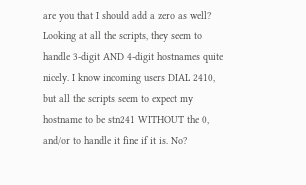are you that I should add a zero as well? Looking at all the scripts, they seem to handle 3-digit AND 4-digit hostnames quite nicely. I know incoming users DIAL 2410, but all the scripts seem to expect my hostname to be stn241 WITHOUT the 0, and/or to handle it fine if it is. No?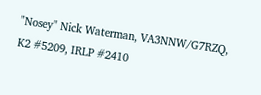"Nosey" Nick Waterman, VA3NNW/G7RZQ, K2 #5209, IRLP #2410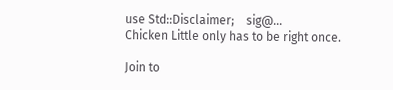use Std::Disclaimer;    sig@...
Chicken Little only has to be right once.

Join to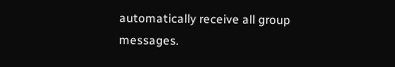automatically receive all group messages.